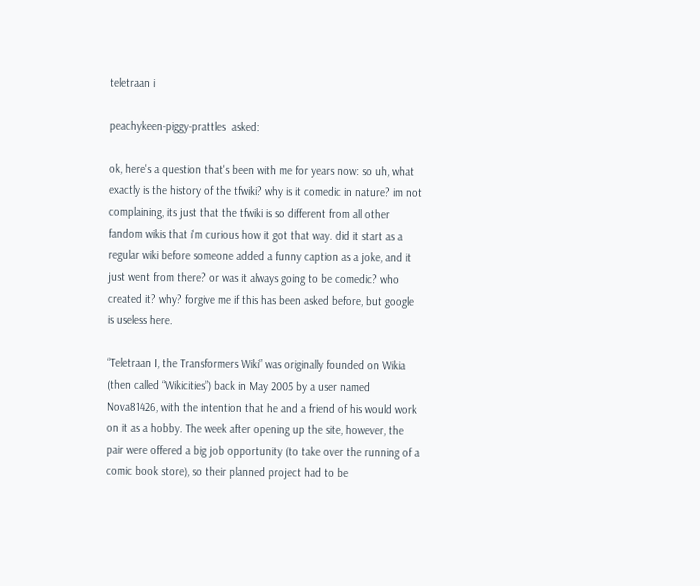teletraan i

peachykeen-piggy-prattles  asked:

ok, here's a question that's been with me for years now: so uh, what exactly is the history of the tfwiki? why is it comedic in nature? im not complaining, its just that the tfwiki is so different from all other fandom wikis that i'm curious how it got that way. did it start as a regular wiki before someone added a funny caption as a joke, and it just went from there? or was it always going to be comedic? who created it? why? forgive me if this has been asked before, but google is useless here.

“Teletraan I, the Transformers Wiki” was originally founded on Wikia (then called “Wikicities”) back in May 2005 by a user named Nova81426, with the intention that he and a friend of his would work on it as a hobby. The week after opening up the site, however, the pair were offered a big job opportunity (to take over the running of a comic book store), so their planned project had to be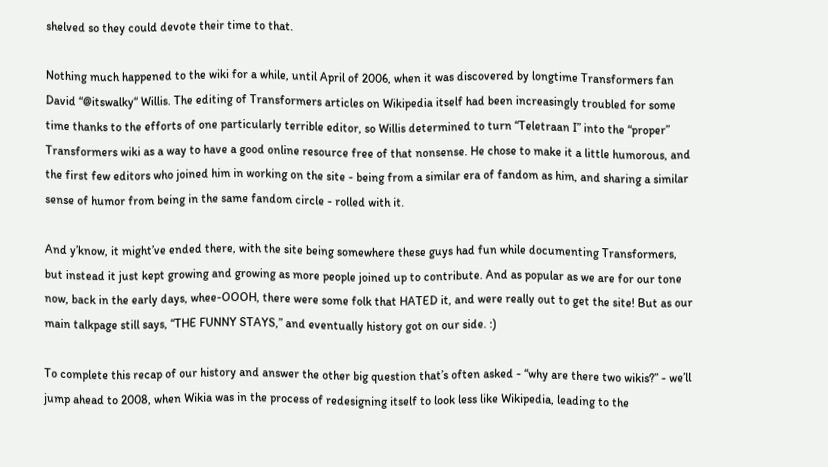shelved so they could devote their time to that.

Nothing much happened to the wiki for a while, until April of 2006, when it was discovered by longtime Transformers fan David “@itswalky“ Willis. The editing of Transformers articles on Wikipedia itself had been increasingly troubled for some time thanks to the efforts of one particularly terrible editor, so Willis determined to turn “Teletraan I” into the “proper” Transformers wiki as a way to have a good online resource free of that nonsense. He chose to make it a little humorous, and the first few editors who joined him in working on the site - being from a similar era of fandom as him, and sharing a similar sense of humor from being in the same fandom circle - rolled with it.

And y’know, it might’ve ended there, with the site being somewhere these guys had fun while documenting Transformers, but instead it just kept growing and growing as more people joined up to contribute. And as popular as we are for our tone now, back in the early days, whee-OOOH, there were some folk that HATED it, and were really out to get the site! But as our main talkpage still says, “THE FUNNY STAYS,” and eventually history got on our side. :)

To complete this recap of our history and answer the other big question that’s often asked - “why are there two wikis?” - we’ll jump ahead to 2008, when Wikia was in the process of redesigning itself to look less like Wikipedia, leading to the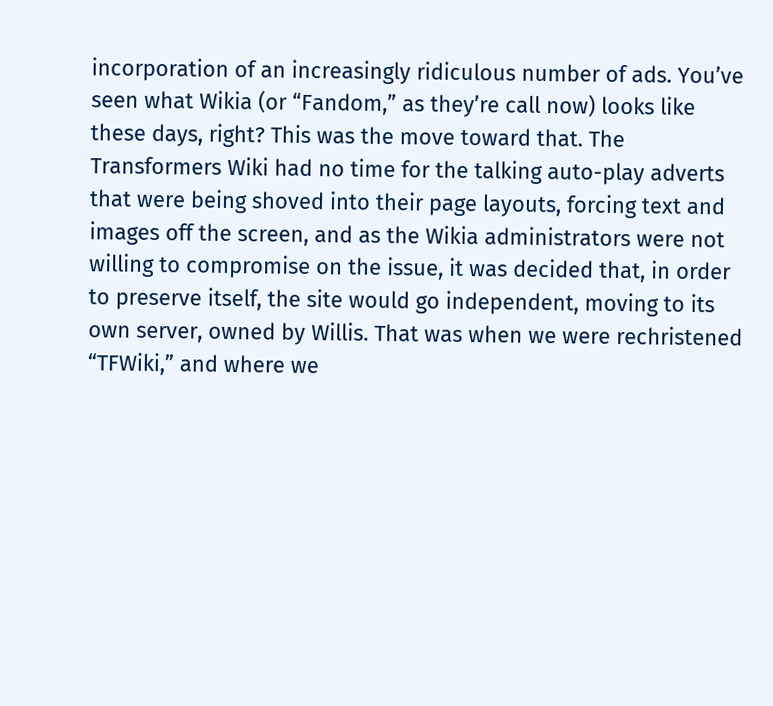incorporation of an increasingly ridiculous number of ads. You’ve seen what Wikia (or “Fandom,” as they’re call now) looks like these days, right? This was the move toward that. The Transformers Wiki had no time for the talking auto-play adverts that were being shoved into their page layouts, forcing text and images off the screen, and as the Wikia administrators were not willing to compromise on the issue, it was decided that, in order to preserve itself, the site would go independent, moving to its own server, owned by Willis. That was when we were rechristened “TFWiki,” and where we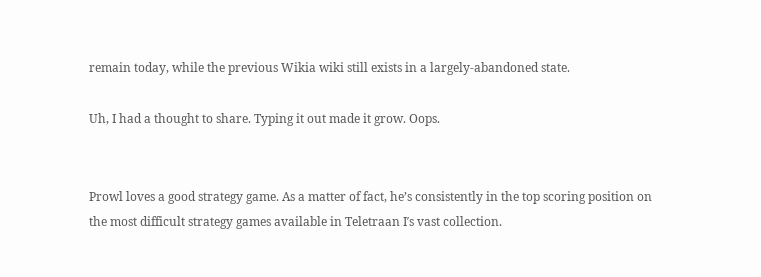remain today, while the previous Wikia wiki still exists in a largely-abandoned state.

Uh, I had a thought to share. Typing it out made it grow. Oops.


Prowl loves a good strategy game. As a matter of fact, he’s consistently in the top scoring position on the most difficult strategy games available in Teletraan I′s vast collection.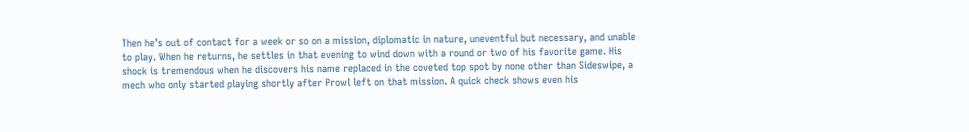Then he’s out of contact for a week or so on a mission, diplomatic in nature, uneventful but necessary, and unable to play. When he returns, he settles in that evening to wind down with a round or two of his favorite game. His shock is tremendous when he discovers his name replaced in the coveted top spot by none other than Sideswipe, a mech who only started playing shortly after Prowl left on that mission. A quick check shows even his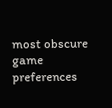most obscure game preferences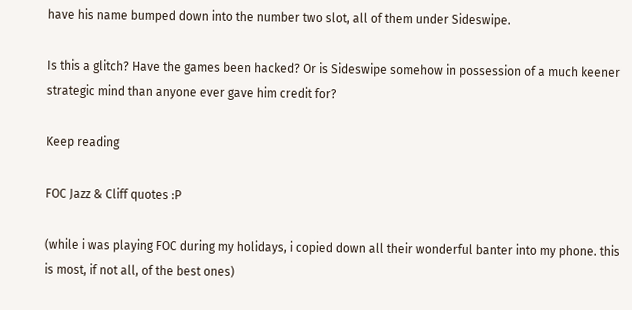have his name bumped down into the number two slot, all of them under Sideswipe.

Is this a glitch? Have the games been hacked? Or is Sideswipe somehow in possession of a much keener strategic mind than anyone ever gave him credit for?

Keep reading

FOC Jazz & Cliff quotes :P

(while i was playing FOC during my holidays, i copied down all their wonderful banter into my phone. this is most, if not all, of the best ones)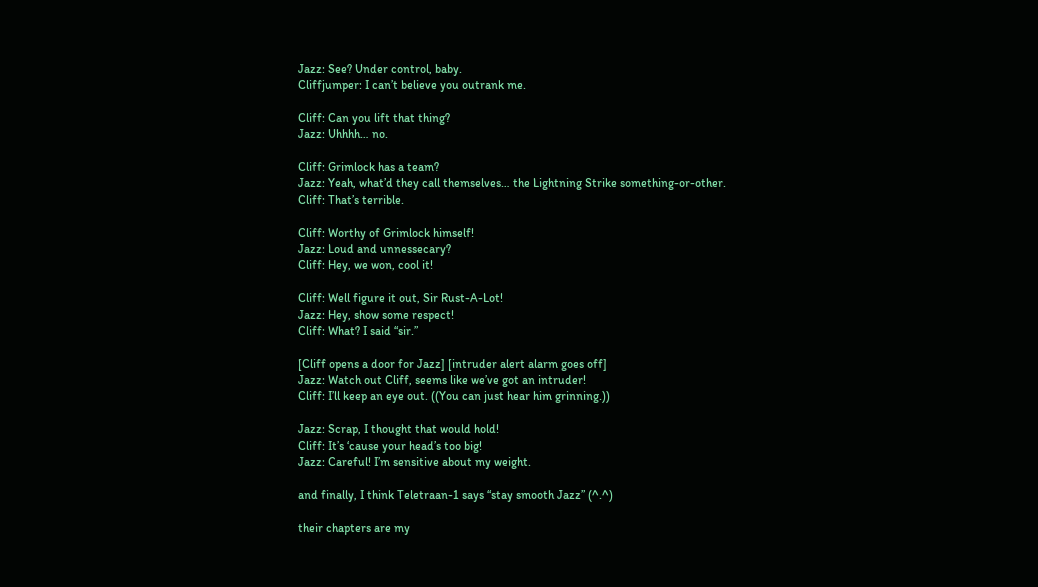Jazz: See? Under control, baby.
Cliffjumper: I can’t believe you outrank me.

Cliff: Can you lift that thing?
Jazz: Uhhhh… no.

Cliff: Grimlock has a team?
Jazz: Yeah, what’d they call themselves… the Lightning Strike something-or-other.
Cliff: That’s terrible.

Cliff: Worthy of Grimlock himself!
Jazz: Loud and unnessecary?
Cliff: Hey, we won, cool it!

Cliff: Well figure it out, Sir Rust-A-Lot!
Jazz: Hey, show some respect!
Cliff: What? I said “sir.”

[Cliff opens a door for Jazz] [intruder alert alarm goes off]
Jazz: Watch out Cliff, seems like we’ve got an intruder!
Cliff: I’ll keep an eye out. ((You can just hear him grinning.))

Jazz: Scrap, I thought that would hold!
Cliff: It’s ‘cause your head’s too big!
Jazz: Careful! I’m sensitive about my weight.

and finally, I think Teletraan-1 says “stay smooth Jazz” (^.^)

their chapters are my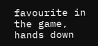favourite in the game, hands down